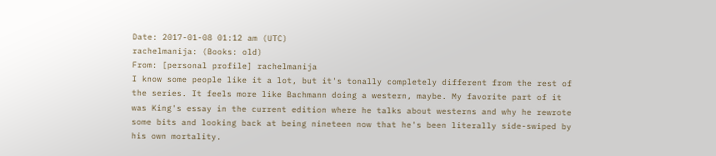Date: 2017-01-08 01:12 am (UTC)
rachelmanija: (Books: old)
From: [personal profile] rachelmanija
I know some people like it a lot, but it's tonally completely different from the rest of the series. It feels more like Bachmann doing a western, maybe. My favorite part of it was King's essay in the current edition where he talks about westerns and why he rewrote some bits and looking back at being nineteen now that he's been literally side-swiped by his own mortality.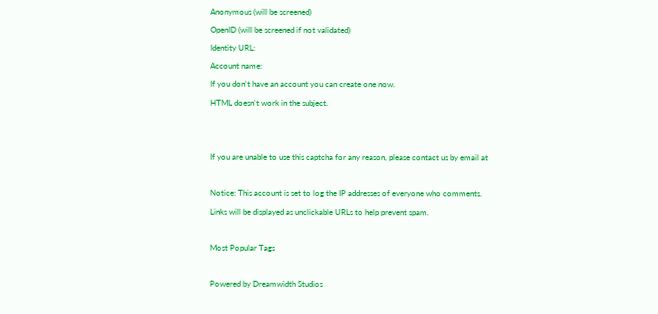Anonymous (will be screened)
OpenID (will be screened if not validated)
Identity URL:
Account name:
If you don't have an account you can create one now.
HTML doesn't work in the subject.


If you are unable to use this captcha for any reason, please contact us by email at

Notice: This account is set to log the IP addresses of everyone who comments.
Links will be displayed as unclickable URLs to help prevent spam.

Most Popular Tags

Powered by Dreamwidth Studios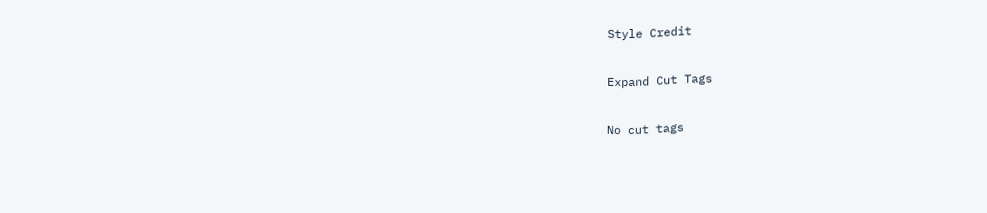Style Credit

Expand Cut Tags

No cut tags